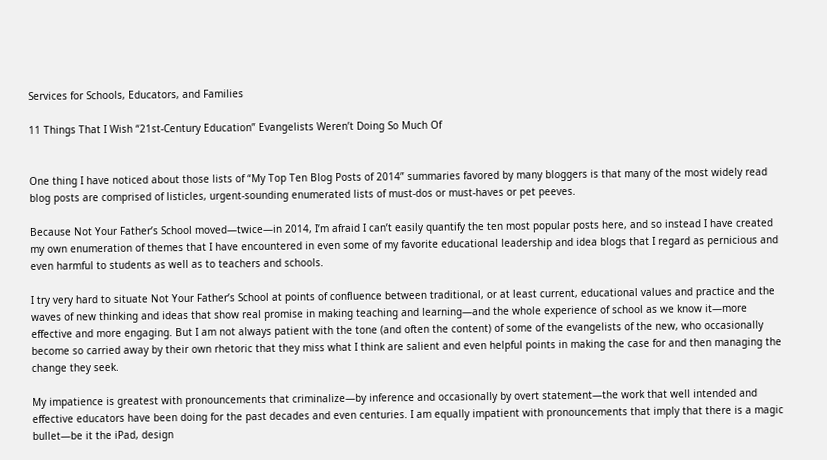Services for Schools, Educators, and Families

11 Things That I Wish “21st-Century Education” Evangelists Weren’t Doing So Much Of


One thing I have noticed about those lists of “My Top Ten Blog Posts of 2014” summaries favored by many bloggers is that many of the most widely read blog posts are comprised of listicles, urgent-sounding enumerated lists of must-dos or must-haves or pet peeves.

Because Not Your Father’s School moved—twice—in 2014, I’m afraid I can’t easily quantify the ten most popular posts here, and so instead I have created my own enumeration of themes that I have encountered in even some of my favorite educational leadership and idea blogs that I regard as pernicious and even harmful to students as well as to teachers and schools.

I try very hard to situate Not Your Father’s School at points of confluence between traditional, or at least current, educational values and practice and the waves of new thinking and ideas that show real promise in making teaching and learning—and the whole experience of school as we know it—more effective and more engaging. But I am not always patient with the tone (and often the content) of some of the evangelists of the new, who occasionally become so carried away by their own rhetoric that they miss what I think are salient and even helpful points in making the case for and then managing the change they seek.

My impatience is greatest with pronouncements that criminalize—by inference and occasionally by overt statement—the work that well intended and effective educators have been doing for the past decades and even centuries. I am equally impatient with pronouncements that imply that there is a magic bullet—be it the iPad, design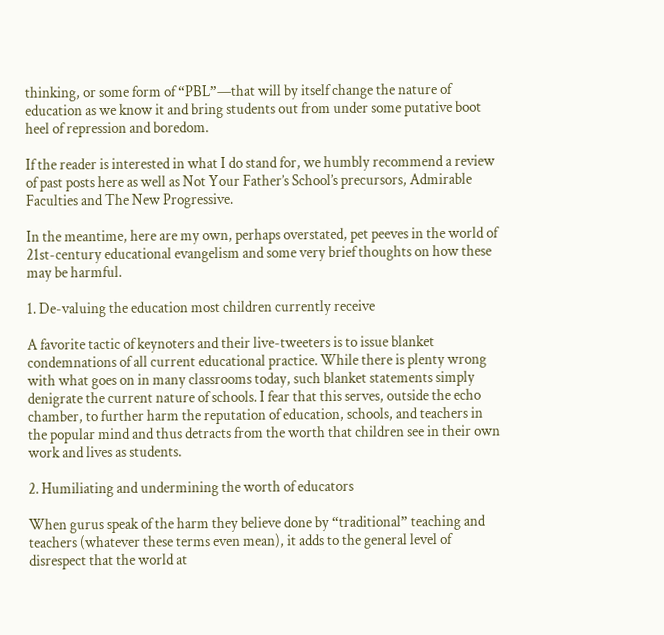thinking, or some form of “PBL”—that will by itself change the nature of education as we know it and bring students out from under some putative boot heel of repression and boredom.

If the reader is interested in what I do stand for, we humbly recommend a review of past posts here as well as Not Your Father’s School’s precursors, Admirable Faculties and The New Progressive.

In the meantime, here are my own, perhaps overstated, pet peeves in the world of 21st-century educational evangelism and some very brief thoughts on how these may be harmful.

1. De-valuing the education most children currently receive

A favorite tactic of keynoters and their live-tweeters is to issue blanket condemnations of all current educational practice. While there is plenty wrong with what goes on in many classrooms today, such blanket statements simply denigrate the current nature of schools. I fear that this serves, outside the echo chamber, to further harm the reputation of education, schools, and teachers in the popular mind and thus detracts from the worth that children see in their own work and lives as students.

2. Humiliating and undermining the worth of educators

When gurus speak of the harm they believe done by “traditional” teaching and teachers (whatever these terms even mean), it adds to the general level of disrespect that the world at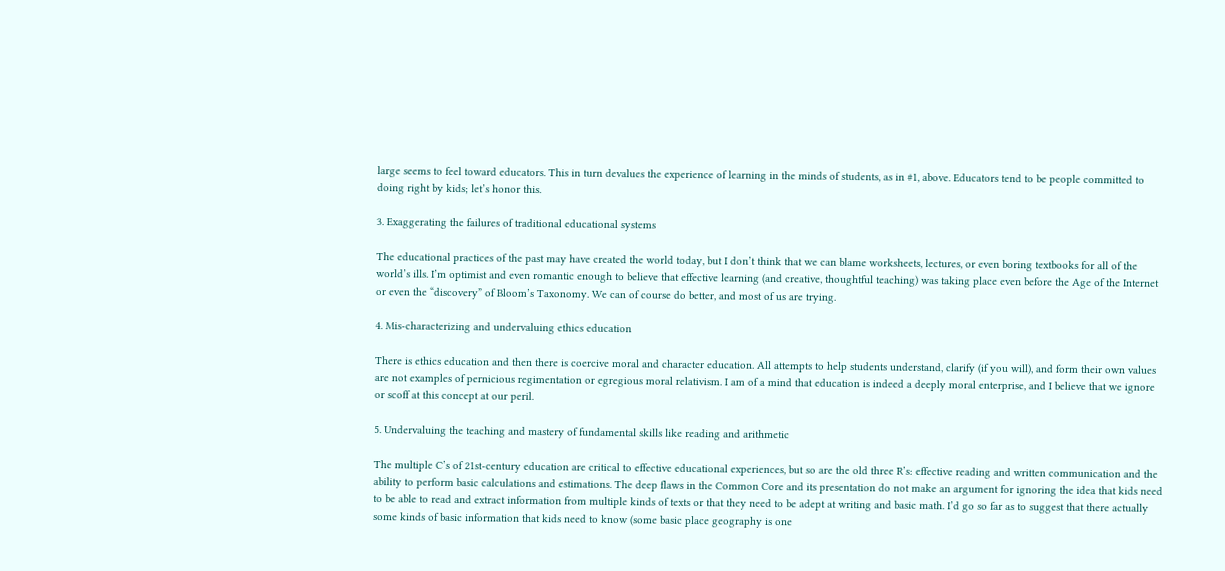large seems to feel toward educators. This in turn devalues the experience of learning in the minds of students, as in #1, above. Educators tend to be people committed to doing right by kids; let’s honor this.

3. Exaggerating the failures of traditional educational systems

The educational practices of the past may have created the world today, but I don’t think that we can blame worksheets, lectures, or even boring textbooks for all of the world’s ills. I’m optimist and even romantic enough to believe that effective learning (and creative, thoughtful teaching) was taking place even before the Age of the Internet or even the “discovery” of Bloom’s Taxonomy. We can of course do better, and most of us are trying.

4. Mis-characterizing and undervaluing ethics education

There is ethics education and then there is coercive moral and character education. All attempts to help students understand, clarify (if you will), and form their own values are not examples of pernicious regimentation or egregious moral relativism. I am of a mind that education is indeed a deeply moral enterprise, and I believe that we ignore or scoff at this concept at our peril.

5. Undervaluing the teaching and mastery of fundamental skills like reading and arithmetic

The multiple C’s of 21st-century education are critical to effective educational experiences, but so are the old three R’s: effective reading and written communication and the ability to perform basic calculations and estimations. The deep flaws in the Common Core and its presentation do not make an argument for ignoring the idea that kids need to be able to read and extract information from multiple kinds of texts or that they need to be adept at writing and basic math. I’d go so far as to suggest that there actually some kinds of basic information that kids need to know (some basic place geography is one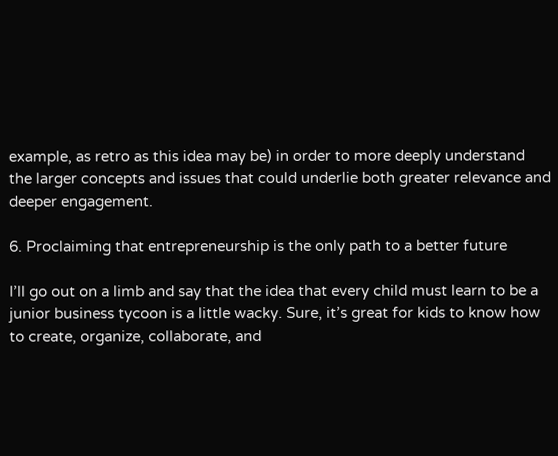example, as retro as this idea may be) in order to more deeply understand the larger concepts and issues that could underlie both greater relevance and deeper engagement.

6. Proclaiming that entrepreneurship is the only path to a better future

I’ll go out on a limb and say that the idea that every child must learn to be a junior business tycoon is a little wacky. Sure, it’s great for kids to know how to create, organize, collaborate, and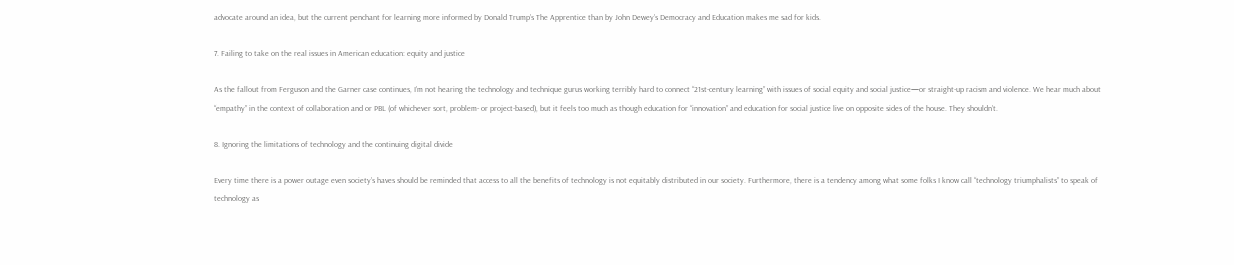advocate around an idea, but the current penchant for learning more informed by Donald Trump’s The Apprentice than by John Dewey’s Democracy and Education makes me sad for kids.

7. Failing to take on the real issues in American education: equity and justice

As the fallout from Ferguson and the Garner case continues, I’m not hearing the technology and technique gurus working terribly hard to connect “21st-century learning” with issues of social equity and social justice—or straight-up racism and violence. We hear much about “empathy” in the context of collaboration and or PBL (of whichever sort, problem- or project-based), but it feels too much as though education for “innovation” and education for social justice live on opposite sides of the house. They shouldn’t.

8. Ignoring the limitations of technology and the continuing digital divide

Every time there is a power outage even society’s haves should be reminded that access to all the benefits of technology is not equitably distributed in our society. Furthermore, there is a tendency among what some folks I know call “technology triumphalists” to speak of technology as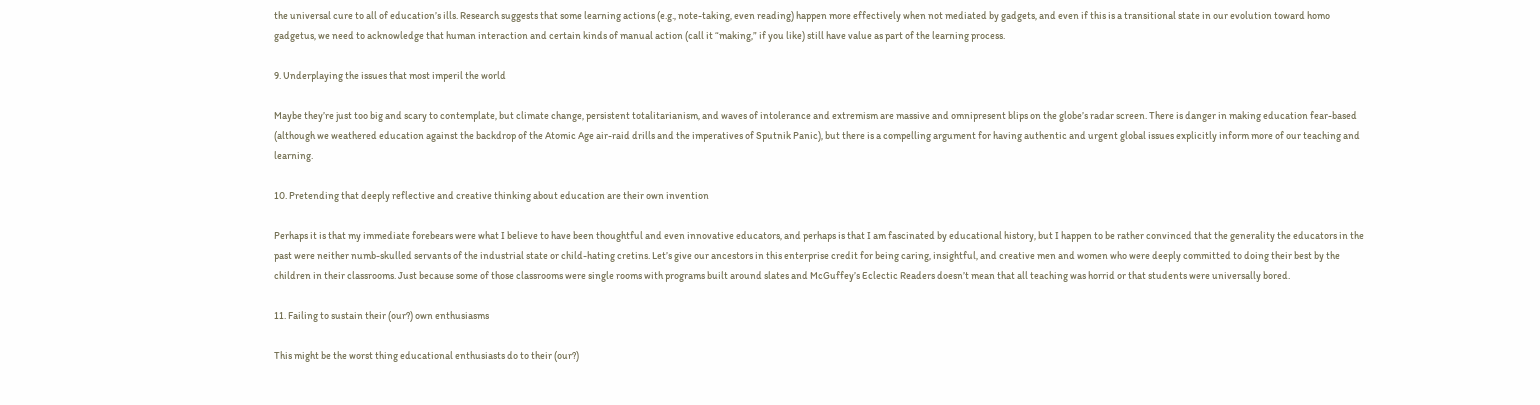the universal cure to all of education’s ills. Research suggests that some learning actions (e.g., note-taking, even reading) happen more effectively when not mediated by gadgets, and even if this is a transitional state in our evolution toward homo gadgetus, we need to acknowledge that human interaction and certain kinds of manual action (call it “making,” if you like) still have value as part of the learning process.

9. Underplaying the issues that most imperil the world

Maybe they’re just too big and scary to contemplate, but climate change, persistent totalitarianism, and waves of intolerance and extremism are massive and omnipresent blips on the globe’s radar screen. There is danger in making education fear-based (although we weathered education against the backdrop of the Atomic Age air-raid drills and the imperatives of Sputnik Panic), but there is a compelling argument for having authentic and urgent global issues explicitly inform more of our teaching and learning.

10. Pretending that deeply reflective and creative thinking about education are their own invention

Perhaps it is that my immediate forebears were what I believe to have been thoughtful and even innovative educators, and perhaps is that I am fascinated by educational history, but I happen to be rather convinced that the generality the educators in the past were neither numb-skulled servants of the industrial state or child-hating cretins. Let’s give our ancestors in this enterprise credit for being caring, insightful, and creative men and women who were deeply committed to doing their best by the children in their classrooms. Just because some of those classrooms were single rooms with programs built around slates and McGuffey’s Eclectic Readers doesn’t mean that all teaching was horrid or that students were universally bored.

11. Failing to sustain their (our?) own enthusiasms

This might be the worst thing educational enthusiasts do to their (our?)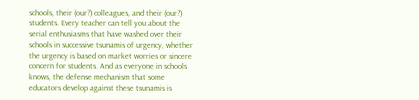schools, their (our?) colleagues, and their (our?) students. Every teacher can tell you about the serial enthusiasms that have washed over their schools in successive tsunamis of urgency, whether the urgency is based on market worries or sincere concern for students. And as everyone in schools knows, the defense mechanism that some educators develop against these tsunamis is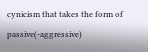cynicism that takes the form of passive(-aggressive)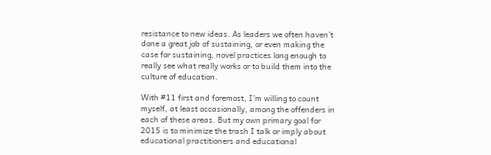resistance to new ideas. As leaders we often haven’t done a great job of sustaining, or even making the case for sustaining, novel practices long enough to really see what really works or to build them into the culture of education.

With #11 first and foremost, I’m willing to count myself, at least occasionally, among the offenders in each of these areas. But my own primary goal for 2015 is to minimize the trash I talk or imply about educational practitioners and educational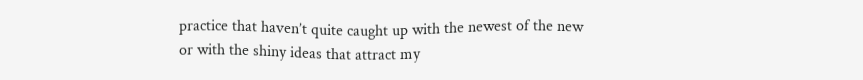practice that haven’t quite caught up with the newest of the new or with the shiny ideas that attract my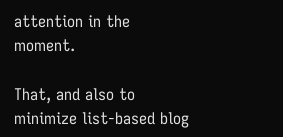attention in the moment.

That, and also to minimize list-based blog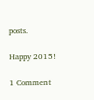posts.

Happy 2015!

1 Comment